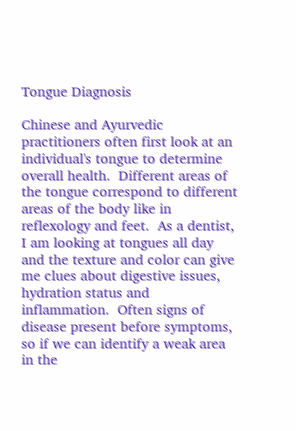Tongue Diagnosis

Chinese and Ayurvedic practitioners often first look at an individual's tongue to determine overall health.  Different areas of the tongue correspond to different areas of the body like in reflexology and feet.  As a dentist, I am looking at tongues all day and the texture and color can give me clues about digestive issues, hydration status and inflammation.  Often signs of disease present before symptoms, so if we can identify a weak area in the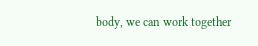body, we can work together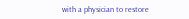with a physician to restore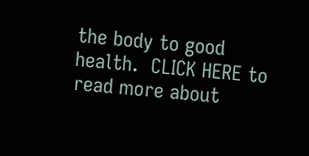the body to good health.  CLICK HERE to read more about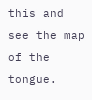this and see the map of the tongue.